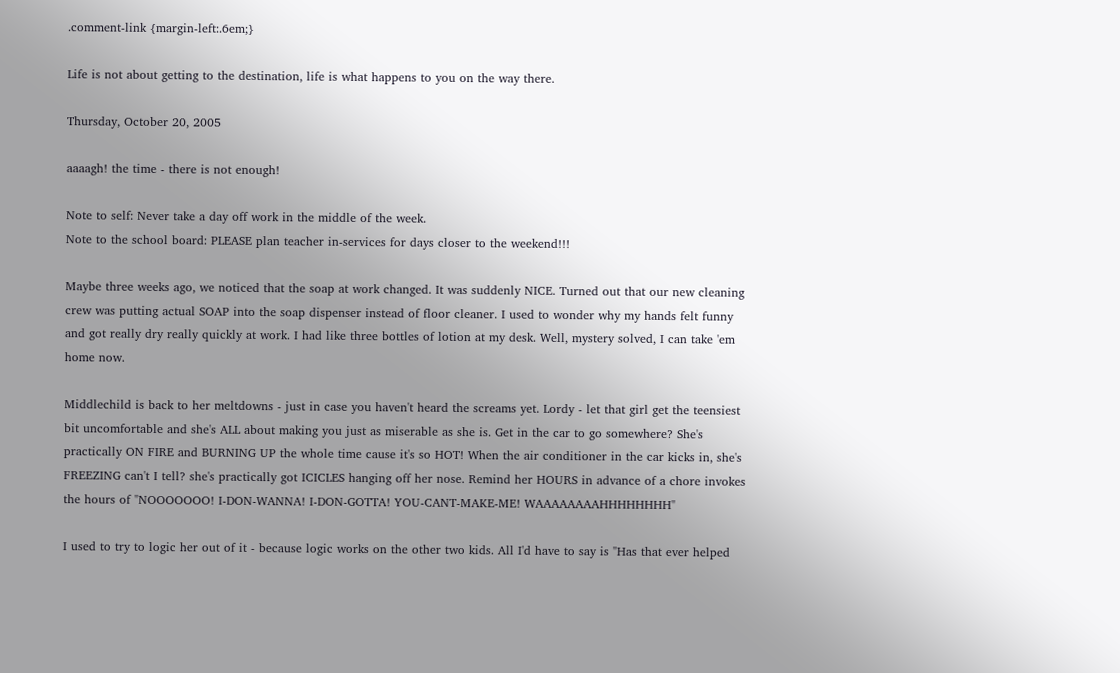.comment-link {margin-left:.6em;}

Life is not about getting to the destination, life is what happens to you on the way there.

Thursday, October 20, 2005

aaaagh! the time - there is not enough!

Note to self: Never take a day off work in the middle of the week.
Note to the school board: PLEASE plan teacher in-services for days closer to the weekend!!!

Maybe three weeks ago, we noticed that the soap at work changed. It was suddenly NICE. Turned out that our new cleaning crew was putting actual SOAP into the soap dispenser instead of floor cleaner. I used to wonder why my hands felt funny and got really dry really quickly at work. I had like three bottles of lotion at my desk. Well, mystery solved, I can take 'em home now.

Middlechild is back to her meltdowns - just in case you haven't heard the screams yet. Lordy - let that girl get the teensiest bit uncomfortable and she's ALL about making you just as miserable as she is. Get in the car to go somewhere? She's practically ON FIRE and BURNING UP the whole time cause it's so HOT! When the air conditioner in the car kicks in, she's FREEZING can't I tell? she's practically got ICICLES hanging off her nose. Remind her HOURS in advance of a chore invokes the hours of "NOOOOOOO! I-DON-WANNA! I-DON-GOTTA! YOU-CANT-MAKE-ME! WAAAAAAAAHHHHHHHH"

I used to try to logic her out of it - because logic works on the other two kids. All I'd have to say is "Has that ever helped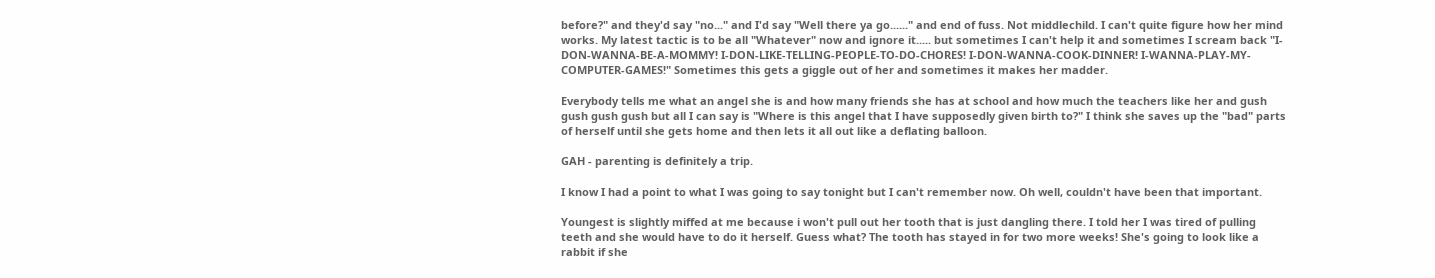before?" and they'd say "no..." and I'd say "Well there ya go......" and end of fuss. Not middlechild. I can't quite figure how her mind works. My latest tactic is to be all "Whatever" now and ignore it..... but sometimes I can't help it and sometimes I scream back "I-DON-WANNA-BE-A-MOMMY! I-DON-LIKE-TELLING-PEOPLE-TO-DO-CHORES! I-DON-WANNA-COOK-DINNER! I-WANNA-PLAY-MY-COMPUTER-GAMES!" Sometimes this gets a giggle out of her and sometimes it makes her madder.

Everybody tells me what an angel she is and how many friends she has at school and how much the teachers like her and gush gush gush gush but all I can say is "Where is this angel that I have supposedly given birth to?" I think she saves up the "bad" parts of herself until she gets home and then lets it all out like a deflating balloon.

GAH - parenting is definitely a trip.

I know I had a point to what I was going to say tonight but I can't remember now. Oh well, couldn't have been that important.

Youngest is slightly miffed at me because i won't pull out her tooth that is just dangling there. I told her I was tired of pulling teeth and she would have to do it herself. Guess what? The tooth has stayed in for two more weeks! She's going to look like a rabbit if she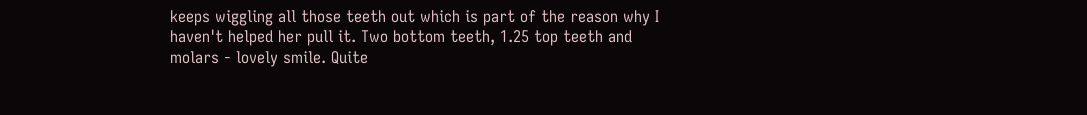keeps wiggling all those teeth out which is part of the reason why I haven't helped her pull it. Two bottom teeth, 1.25 top teeth and molars - lovely smile. Quite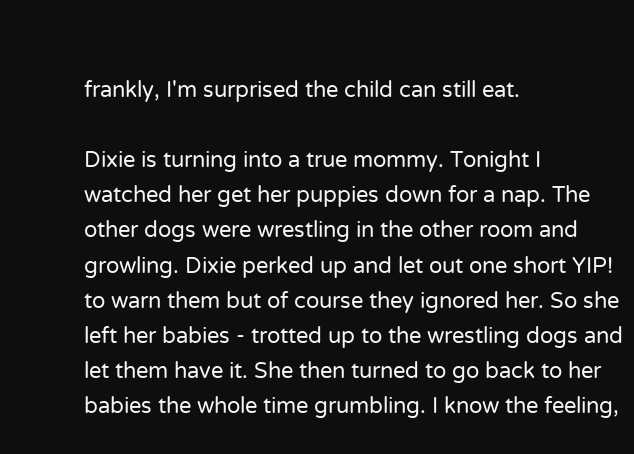frankly, I'm surprised the child can still eat.

Dixie is turning into a true mommy. Tonight I watched her get her puppies down for a nap. The other dogs were wrestling in the other room and growling. Dixie perked up and let out one short YIP! to warn them but of course they ignored her. So she left her babies - trotted up to the wrestling dogs and let them have it. She then turned to go back to her babies the whole time grumbling. I know the feeling,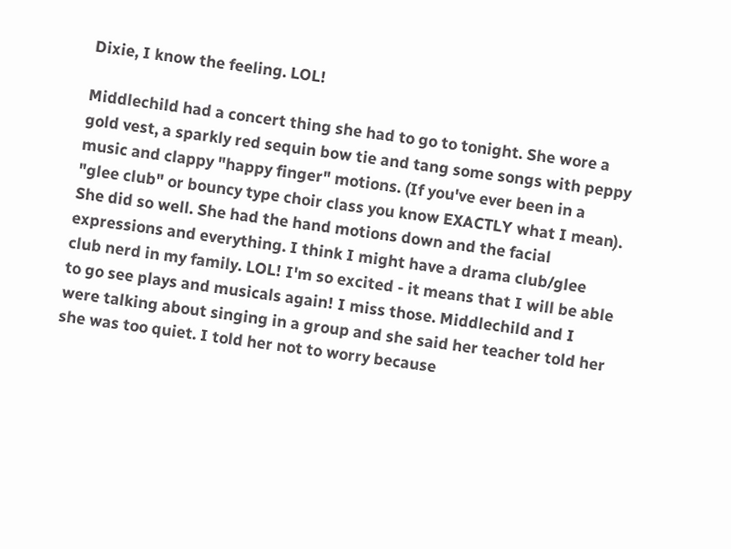Dixie, I know the feeling. LOL!

Middlechild had a concert thing she had to go to tonight. She wore a gold vest, a sparkly red sequin bow tie and tang some songs with peppy music and clappy "happy finger" motions. (If you've ever been in a "glee club" or bouncy type choir class you know EXACTLY what I mean). She did so well. She had the hand motions down and the facial expressions and everything. I think I might have a drama club/glee club nerd in my family. LOL! I'm so excited - it means that I will be able to go see plays and musicals again! I miss those. Middlechild and I were talking about singing in a group and she said her teacher told her she was too quiet. I told her not to worry because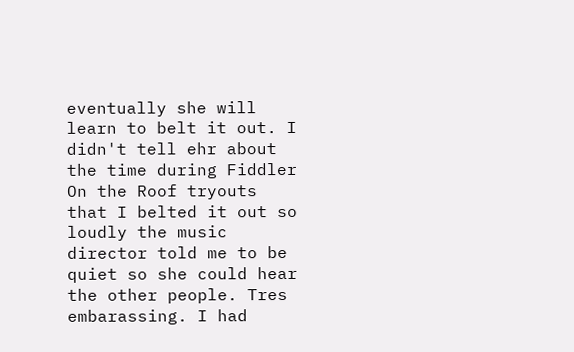eventually she will learn to belt it out. I didn't tell ehr about the time during Fiddler On the Roof tryouts that I belted it out so loudly the music director told me to be quiet so she could hear the other people. Tres embarassing. I had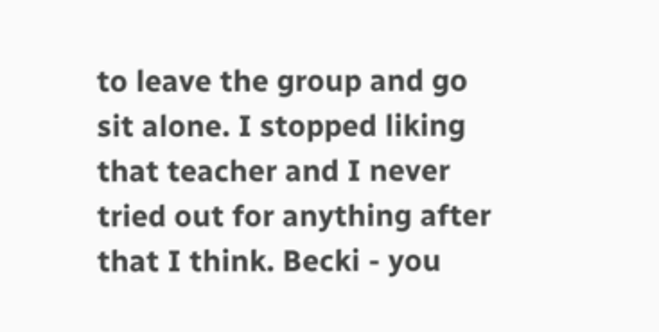to leave the group and go sit alone. I stopped liking that teacher and I never tried out for anything after that I think. Becki - you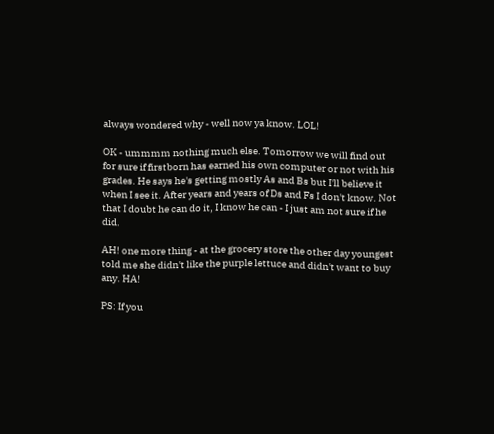always wondered why - well now ya know. LOL!

OK - ummmm nothing much else. Tomorrow we will find out for sure if firstborn has earned his own computer or not with his grades. He says he's getting mostly As and Bs but I'll believe it when I see it. After years and years of Ds and Fs I don't know. Not that I doubt he can do it, I know he can - I just am not sure if he did.

AH! one more thing - at the grocery store the other day youngest told me she didn't like the purple lettuce and didn't want to buy any. HA!

PS: If you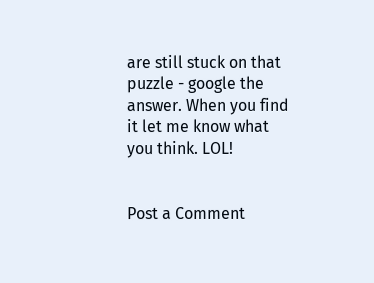are still stuck on that puzzle - google the answer. When you find it let me know what you think. LOL!


Post a Comment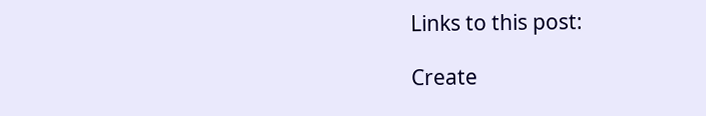Links to this post:

Create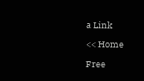a Link

<< Home

Free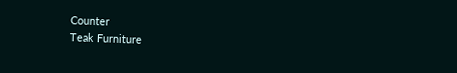Counter
Teak Furniture